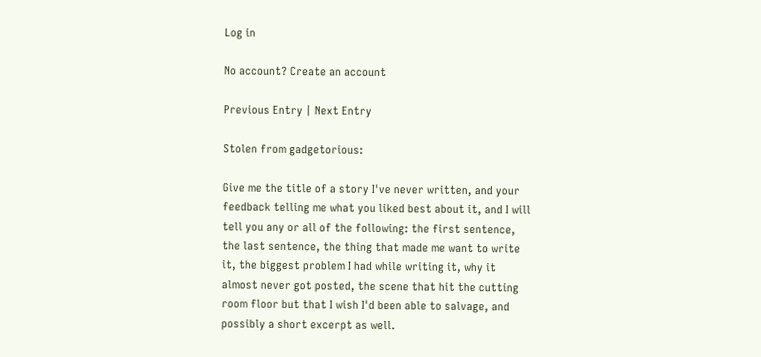Log in

No account? Create an account

Previous Entry | Next Entry

Stolen from gadgetorious:

Give me the title of a story I've never written, and your feedback telling me what you liked best about it, and I will tell you any or all of the following: the first sentence, the last sentence, the thing that made me want to write it, the biggest problem I had while writing it, why it almost never got posted, the scene that hit the cutting room floor but that I wish I'd been able to salvage, and possibly a short excerpt as well.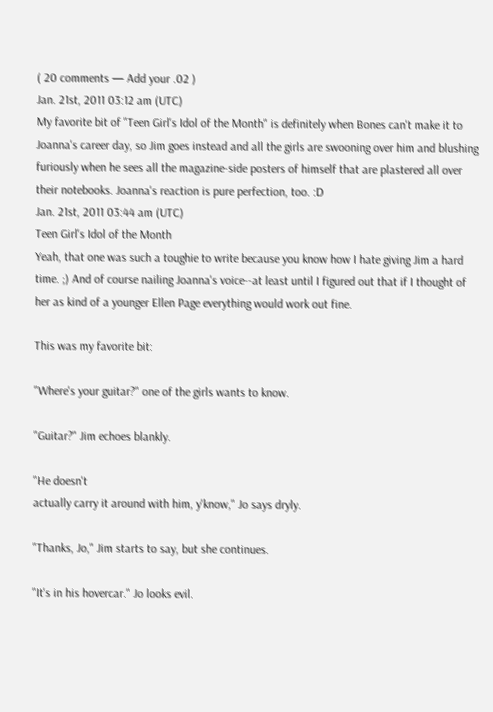( 20 comments — Add your .02 )
Jan. 21st, 2011 03:12 am (UTC)
My favorite bit of "Teen Girl's Idol of the Month" is definitely when Bones can't make it to Joanna's career day, so Jim goes instead and all the girls are swooning over him and blushing furiously when he sees all the magazine-side posters of himself that are plastered all over their notebooks. Joanna's reaction is pure perfection, too. :D
Jan. 21st, 2011 03:44 am (UTC)
Teen Girl's Idol of the Month
Yeah, that one was such a toughie to write because you know how I hate giving Jim a hard time. ;) And of course nailing Joanna's voice--at least until I figured out that if I thought of her as kind of a younger Ellen Page everything would work out fine.

This was my favorite bit:

"Where's your guitar?" one of the girls wants to know.

"Guitar?" Jim echoes blankly.

"He doesn't
actually carry it around with him, y'know," Jo says dryly.

"Thanks, Jo," Jim starts to say, but she continues.

"It's in his hovercar." Jo looks evil.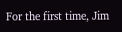For the first time, Jim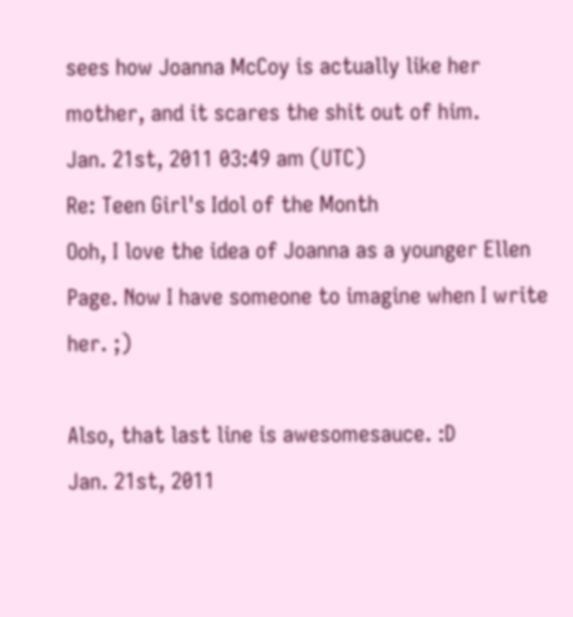sees how Joanna McCoy is actually like her mother, and it scares the shit out of him.
Jan. 21st, 2011 03:49 am (UTC)
Re: Teen Girl's Idol of the Month
Ooh, I love the idea of Joanna as a younger Ellen Page. Now I have someone to imagine when I write her. ;)

Also, that last line is awesomesauce. :D
Jan. 21st, 2011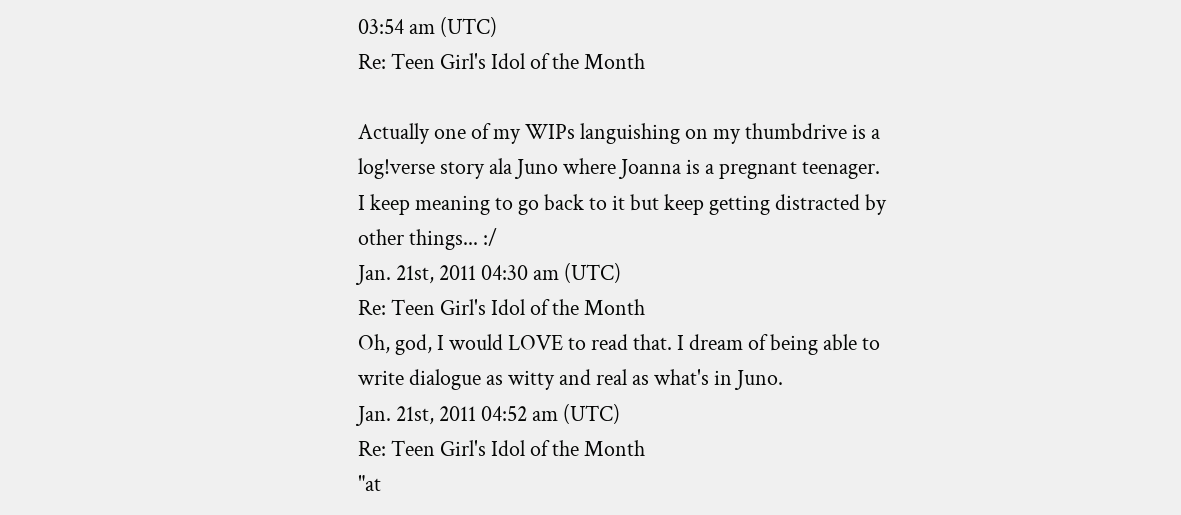03:54 am (UTC)
Re: Teen Girl's Idol of the Month

Actually one of my WIPs languishing on my thumbdrive is a log!verse story ala Juno where Joanna is a pregnant teenager. I keep meaning to go back to it but keep getting distracted by other things... :/
Jan. 21st, 2011 04:30 am (UTC)
Re: Teen Girl's Idol of the Month
Oh, god, I would LOVE to read that. I dream of being able to write dialogue as witty and real as what's in Juno.
Jan. 21st, 2011 04:52 am (UTC)
Re: Teen Girl's Idol of the Month
"at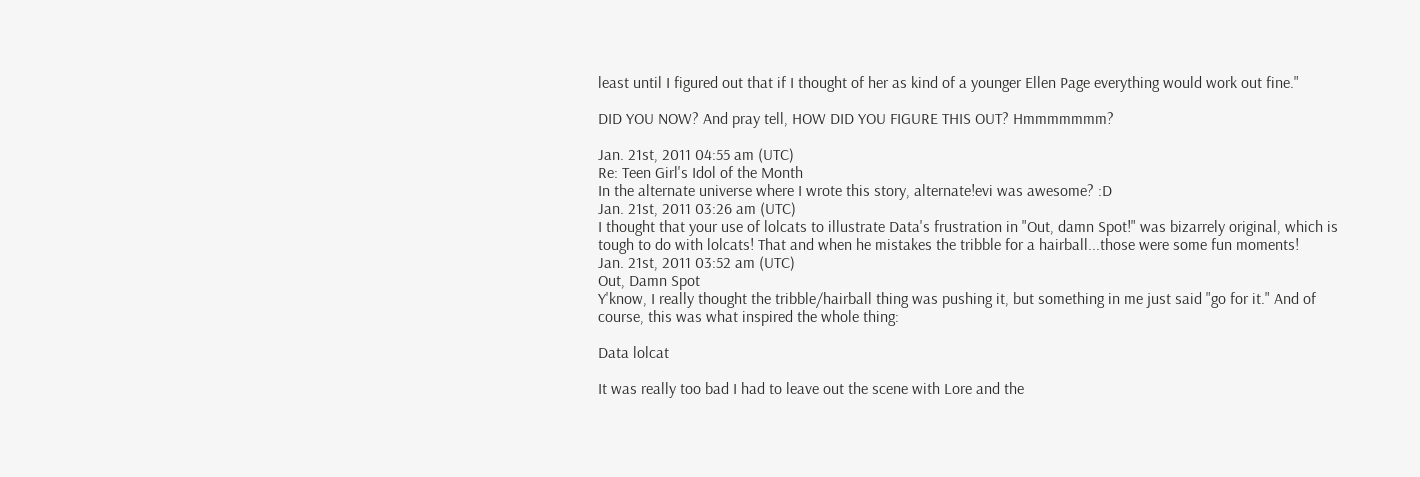least until I figured out that if I thought of her as kind of a younger Ellen Page everything would work out fine."

DID YOU NOW? And pray tell, HOW DID YOU FIGURE THIS OUT? Hmmmmmmm?

Jan. 21st, 2011 04:55 am (UTC)
Re: Teen Girl's Idol of the Month
In the alternate universe where I wrote this story, alternate!evi was awesome? :D
Jan. 21st, 2011 03:26 am (UTC)
I thought that your use of lolcats to illustrate Data's frustration in "Out, damn Spot!" was bizarrely original, which is tough to do with lolcats! That and when he mistakes the tribble for a hairball...those were some fun moments!
Jan. 21st, 2011 03:52 am (UTC)
Out, Damn Spot
Y'know, I really thought the tribble/hairball thing was pushing it, but something in me just said "go for it." And of course, this was what inspired the whole thing:

Data lolcat

It was really too bad I had to leave out the scene with Lore and the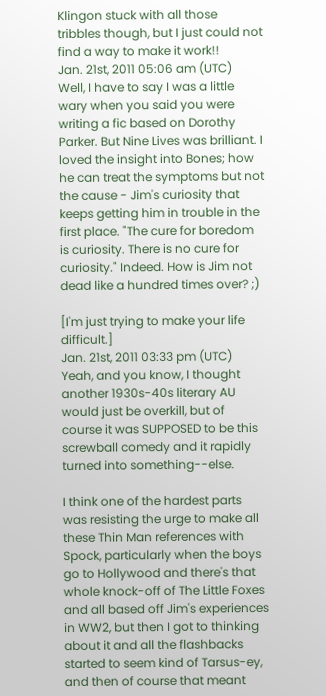Klingon stuck with all those tribbles though, but I just could not find a way to make it work!!
Jan. 21st, 2011 05:06 am (UTC)
Well, I have to say I was a little wary when you said you were writing a fic based on Dorothy Parker. But Nine Lives was brilliant. I loved the insight into Bones; how he can treat the symptoms but not the cause - Jim's curiosity that keeps getting him in trouble in the first place. "The cure for boredom is curiosity. There is no cure for curiosity." Indeed. How is Jim not dead like a hundred times over? ;)

[I'm just trying to make your life difficult.]
Jan. 21st, 2011 03:33 pm (UTC)
Yeah, and you know, I thought another 1930s-40s literary AU would just be overkill, but of course it was SUPPOSED to be this screwball comedy and it rapidly turned into something--else.

I think one of the hardest parts was resisting the urge to make all these Thin Man references with Spock, particularly when the boys go to Hollywood and there's that whole knock-off of The Little Foxes and all based off Jim's experiences in WW2, but then I got to thinking about it and all the flashbacks started to seem kind of Tarsus-ey, and then of course that meant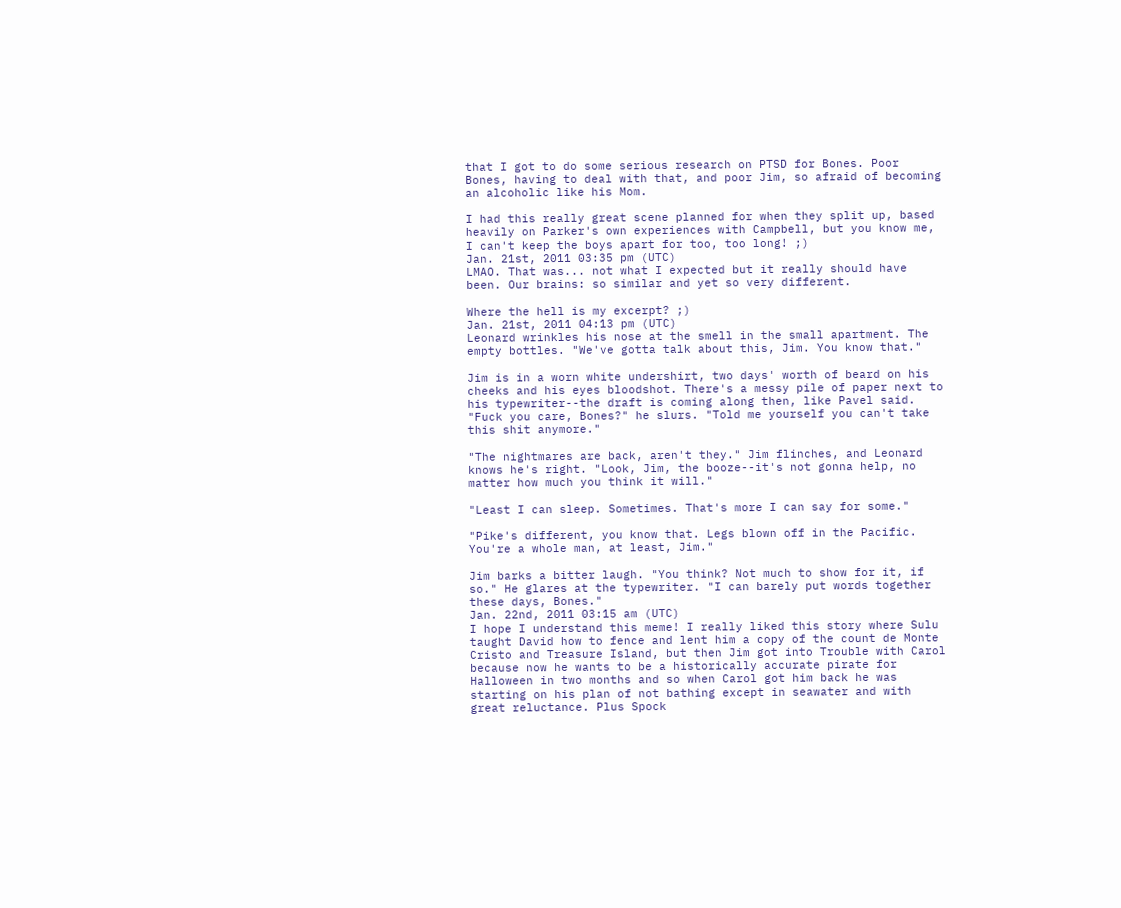that I got to do some serious research on PTSD for Bones. Poor Bones, having to deal with that, and poor Jim, so afraid of becoming an alcoholic like his Mom.

I had this really great scene planned for when they split up, based heavily on Parker's own experiences with Campbell, but you know me, I can't keep the boys apart for too, too long! ;)
Jan. 21st, 2011 03:35 pm (UTC)
LMAO. That was... not what I expected but it really should have been. Our brains: so similar and yet so very different.

Where the hell is my excerpt? ;)
Jan. 21st, 2011 04:13 pm (UTC)
Leonard wrinkles his nose at the smell in the small apartment. The empty bottles. "We've gotta talk about this, Jim. You know that."

Jim is in a worn white undershirt, two days' worth of beard on his cheeks and his eyes bloodshot. There's a messy pile of paper next to his typewriter--the draft is coming along then, like Pavel said. "Fuck you care, Bones?" he slurs. "Told me yourself you can't take this shit anymore."

"The nightmares are back, aren't they." Jim flinches, and Leonard knows he's right. "Look, Jim, the booze--it's not gonna help, no matter how much you think it will."

"Least I can sleep. Sometimes. That's more I can say for some."

"Pike's different, you know that. Legs blown off in the Pacific. You're a whole man, at least, Jim."

Jim barks a bitter laugh. "You think? Not much to show for it, if so." He glares at the typewriter. "I can barely put words together these days, Bones."
Jan. 22nd, 2011 03:15 am (UTC)
I hope I understand this meme! I really liked this story where Sulu taught David how to fence and lent him a copy of the count de Monte Cristo and Treasure Island, but then Jim got into Trouble with Carol because now he wants to be a historically accurate pirate for Halloween in two months and so when Carol got him back he was starting on his plan of not bathing except in seawater and with great reluctance. Plus Spock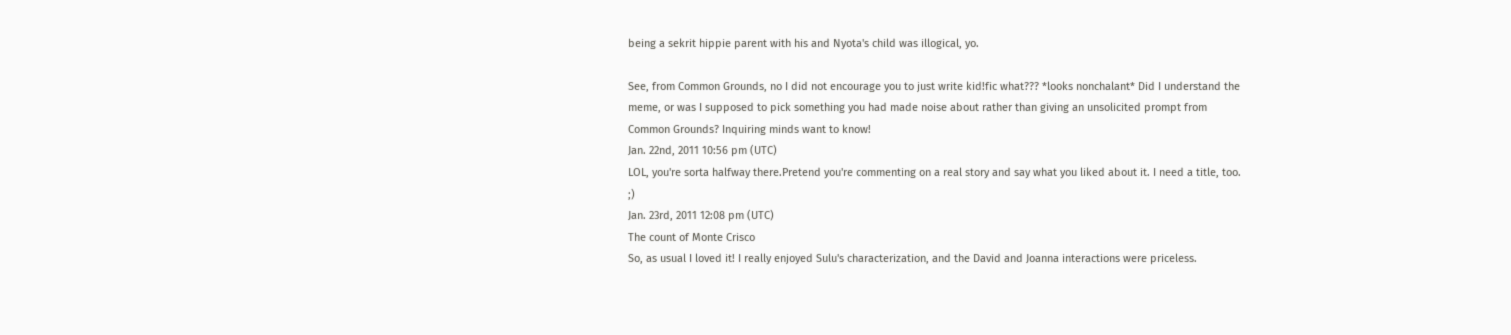being a sekrit hippie parent with his and Nyota's child was illogical, yo.

See, from Common Grounds, no I did not encourage you to just write kid!fic what??? *looks nonchalant* Did I understand the meme, or was I supposed to pick something you had made noise about rather than giving an unsolicited prompt from Common Grounds? Inquiring minds want to know!
Jan. 22nd, 2011 10:56 pm (UTC)
LOL, you're sorta halfway there.Pretend you're commenting on a real story and say what you liked about it. I need a title, too. ;)
Jan. 23rd, 2011 12:08 pm (UTC)
The count of Monte Crisco
So, as usual I loved it! I really enjoyed Sulu's characterization, and the David and Joanna interactions were priceless.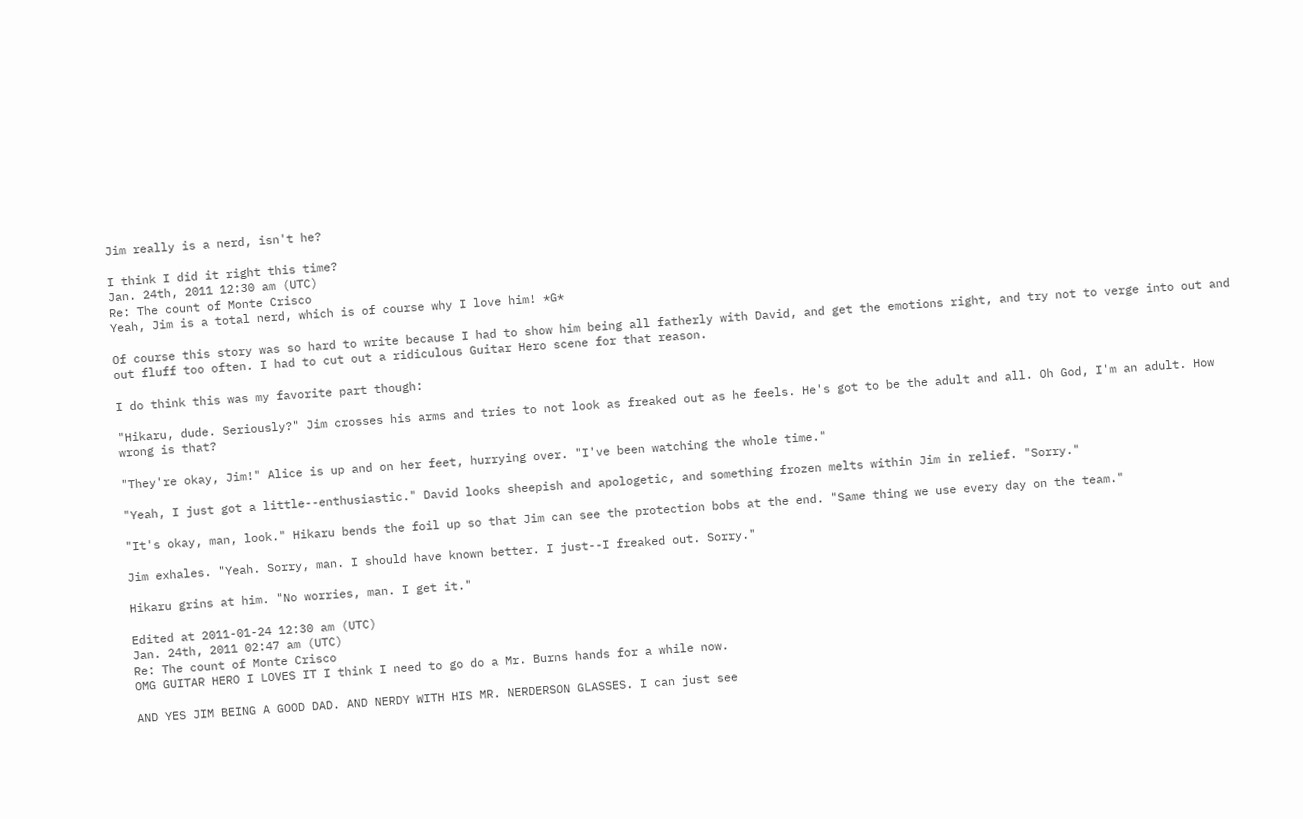Jim really is a nerd, isn't he?

I think I did it right this time?
Jan. 24th, 2011 12:30 am (UTC)
Re: The count of Monte Crisco
Yeah, Jim is a total nerd, which is of course why I love him! *G*

Of course this story was so hard to write because I had to show him being all fatherly with David, and get the emotions right, and try not to verge into out and out fluff too often. I had to cut out a ridiculous Guitar Hero scene for that reason.

I do think this was my favorite part though:

"Hikaru, dude. Seriously?" Jim crosses his arms and tries to not look as freaked out as he feels. He's got to be the adult and all. Oh God, I'm an adult. How wrong is that?

"They're okay, Jim!" Alice is up and on her feet, hurrying over. "I've been watching the whole time."

"Yeah, I just got a little--enthusiastic." David looks sheepish and apologetic, and something frozen melts within Jim in relief. "Sorry."

"It's okay, man, look." Hikaru bends the foil up so that Jim can see the protection bobs at the end. "Same thing we use every day on the team."

Jim exhales. "Yeah. Sorry, man. I should have known better. I just--I freaked out. Sorry."

Hikaru grins at him. "No worries, man. I get it."

Edited at 2011-01-24 12:30 am (UTC)
Jan. 24th, 2011 02:47 am (UTC)
Re: The count of Monte Crisco
OMG GUITAR HERO I LOVES IT I think I need to go do a Mr. Burns hands for a while now.

AND YES JIM BEING A GOOD DAD. AND NERDY WITH HIS MR. NERDERSON GLASSES. I can just see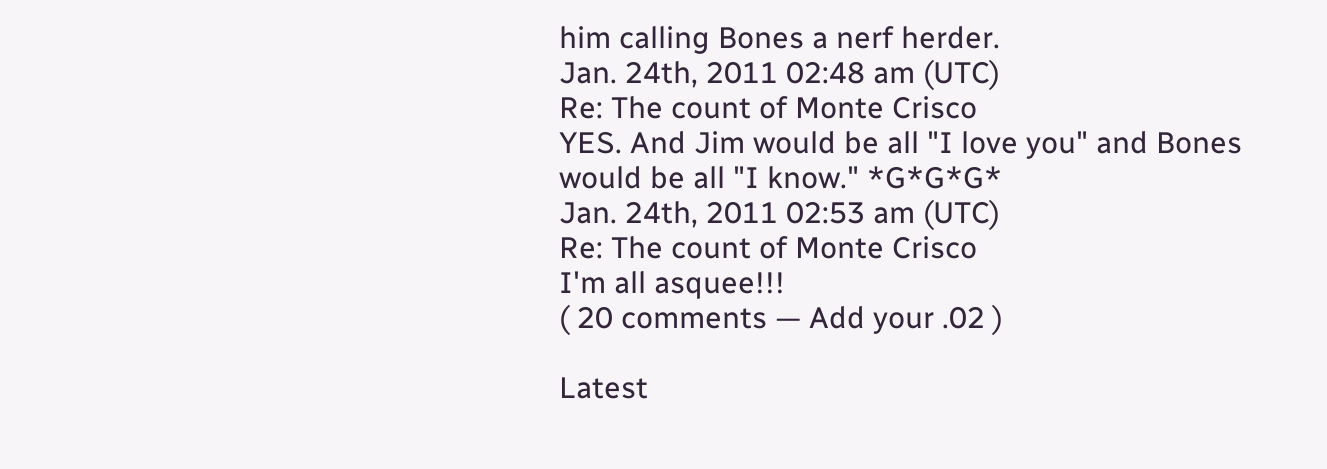him calling Bones a nerf herder.
Jan. 24th, 2011 02:48 am (UTC)
Re: The count of Monte Crisco
YES. And Jim would be all "I love you" and Bones would be all "I know." *G*G*G*
Jan. 24th, 2011 02:53 am (UTC)
Re: The count of Monte Crisco
I'm all asquee!!!
( 20 comments — Add your .02 )

Latest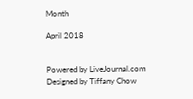Month

April 2018


Powered by LiveJournal.com
Designed by Tiffany Chow